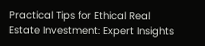Practical Tips for Ethical Real Estate Investment: Expert Insights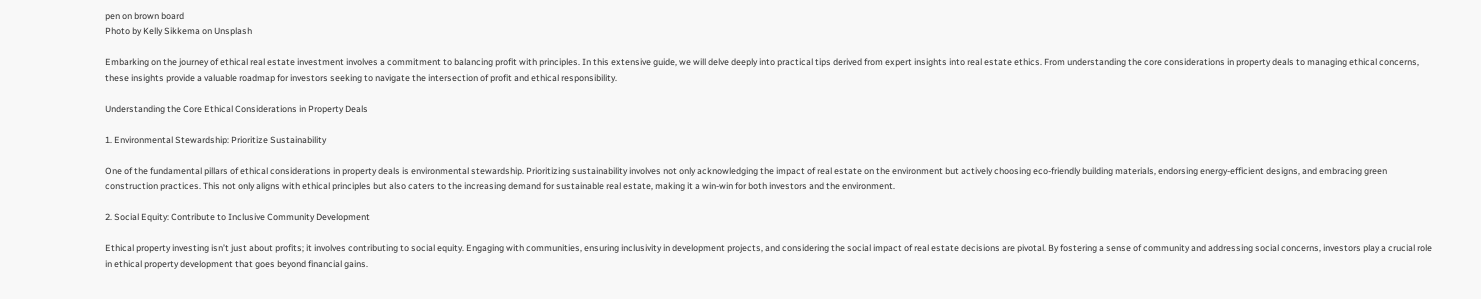pen on brown board
Photo by Kelly Sikkema on Unsplash

Embarking on the journey of ethical real estate investment involves a commitment to balancing profit with principles. In this extensive guide, we will delve deeply into practical tips derived from expert insights into real estate ethics. From understanding the core considerations in property deals to managing ethical concerns, these insights provide a valuable roadmap for investors seeking to navigate the intersection of profit and ethical responsibility.

Understanding the Core Ethical Considerations in Property Deals

1. Environmental Stewardship: Prioritize Sustainability

One of the fundamental pillars of ethical considerations in property deals is environmental stewardship. Prioritizing sustainability involves not only acknowledging the impact of real estate on the environment but actively choosing eco-friendly building materials, endorsing energy-efficient designs, and embracing green construction practices. This not only aligns with ethical principles but also caters to the increasing demand for sustainable real estate, making it a win-win for both investors and the environment.

2. Social Equity: Contribute to Inclusive Community Development

Ethical property investing isn’t just about profits; it involves contributing to social equity. Engaging with communities, ensuring inclusivity in development projects, and considering the social impact of real estate decisions are pivotal. By fostering a sense of community and addressing social concerns, investors play a crucial role in ethical property development that goes beyond financial gains.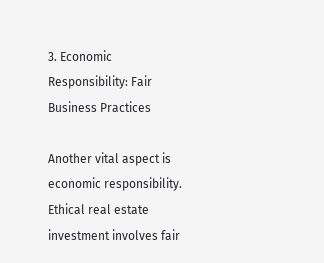3. Economic Responsibility: Fair Business Practices

Another vital aspect is economic responsibility. Ethical real estate investment involves fair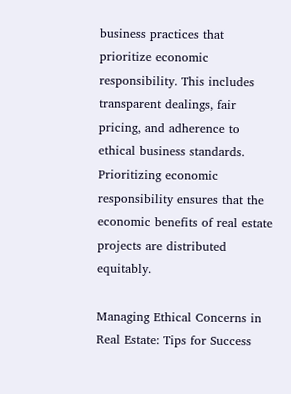business practices that prioritize economic responsibility. This includes transparent dealings, fair pricing, and adherence to ethical business standards. Prioritizing economic responsibility ensures that the economic benefits of real estate projects are distributed equitably.

Managing Ethical Concerns in Real Estate: Tips for Success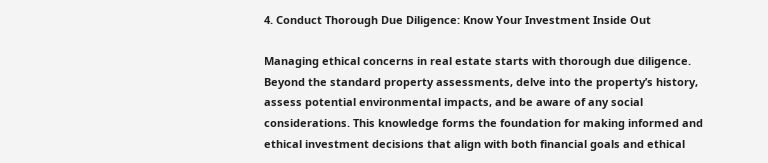4. Conduct Thorough Due Diligence: Know Your Investment Inside Out

Managing ethical concerns in real estate starts with thorough due diligence. Beyond the standard property assessments, delve into the property’s history, assess potential environmental impacts, and be aware of any social considerations. This knowledge forms the foundation for making informed and ethical investment decisions that align with both financial goals and ethical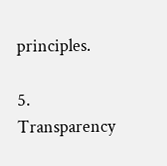principles.

5. Transparency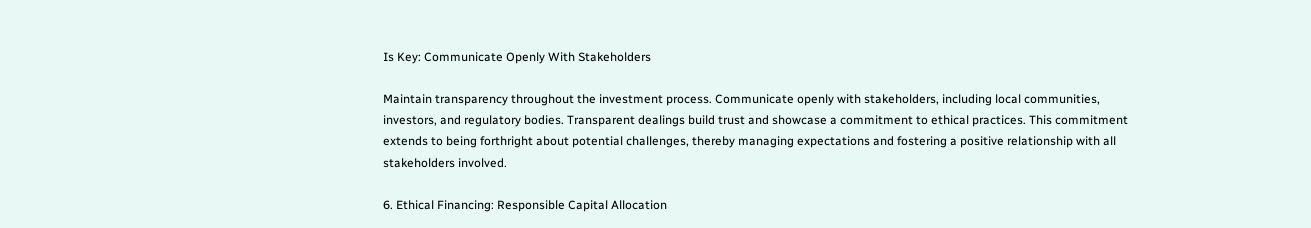Is Key: Communicate Openly With Stakeholders

Maintain transparency throughout the investment process. Communicate openly with stakeholders, including local communities, investors, and regulatory bodies. Transparent dealings build trust and showcase a commitment to ethical practices. This commitment extends to being forthright about potential challenges, thereby managing expectations and fostering a positive relationship with all stakeholders involved.

6. Ethical Financing: Responsible Capital Allocation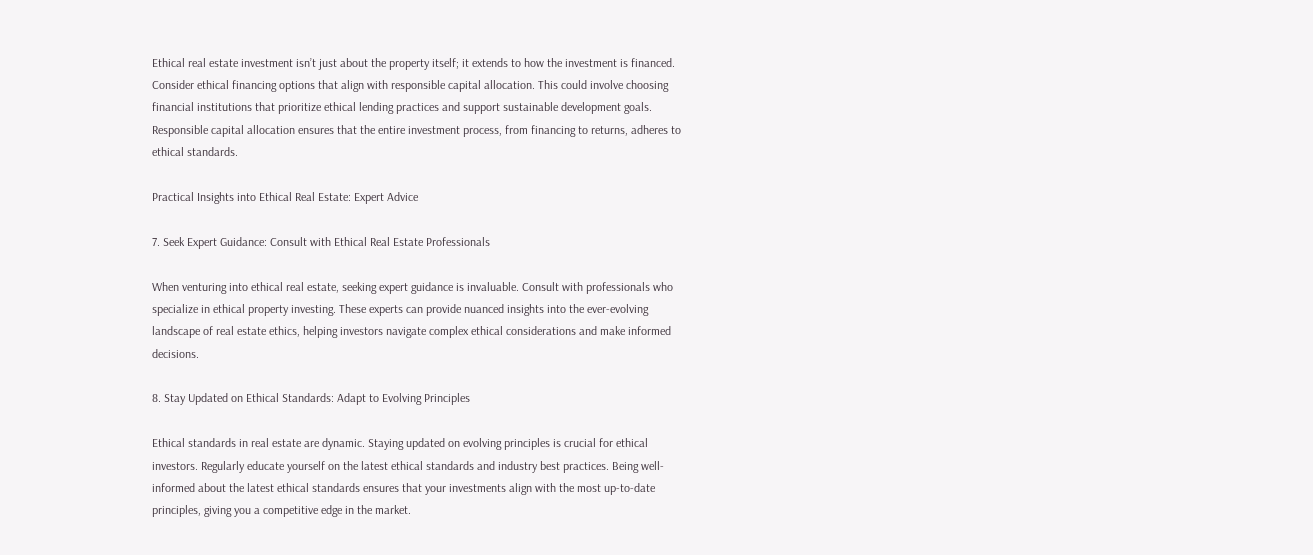Ethical real estate investment isn’t just about the property itself; it extends to how the investment is financed. Consider ethical financing options that align with responsible capital allocation. This could involve choosing financial institutions that prioritize ethical lending practices and support sustainable development goals. Responsible capital allocation ensures that the entire investment process, from financing to returns, adheres to ethical standards.

Practical Insights into Ethical Real Estate: Expert Advice

7. Seek Expert Guidance: Consult with Ethical Real Estate Professionals

When venturing into ethical real estate, seeking expert guidance is invaluable. Consult with professionals who specialize in ethical property investing. These experts can provide nuanced insights into the ever-evolving landscape of real estate ethics, helping investors navigate complex ethical considerations and make informed decisions.

8. Stay Updated on Ethical Standards: Adapt to Evolving Principles

Ethical standards in real estate are dynamic. Staying updated on evolving principles is crucial for ethical investors. Regularly educate yourself on the latest ethical standards and industry best practices. Being well-informed about the latest ethical standards ensures that your investments align with the most up-to-date principles, giving you a competitive edge in the market.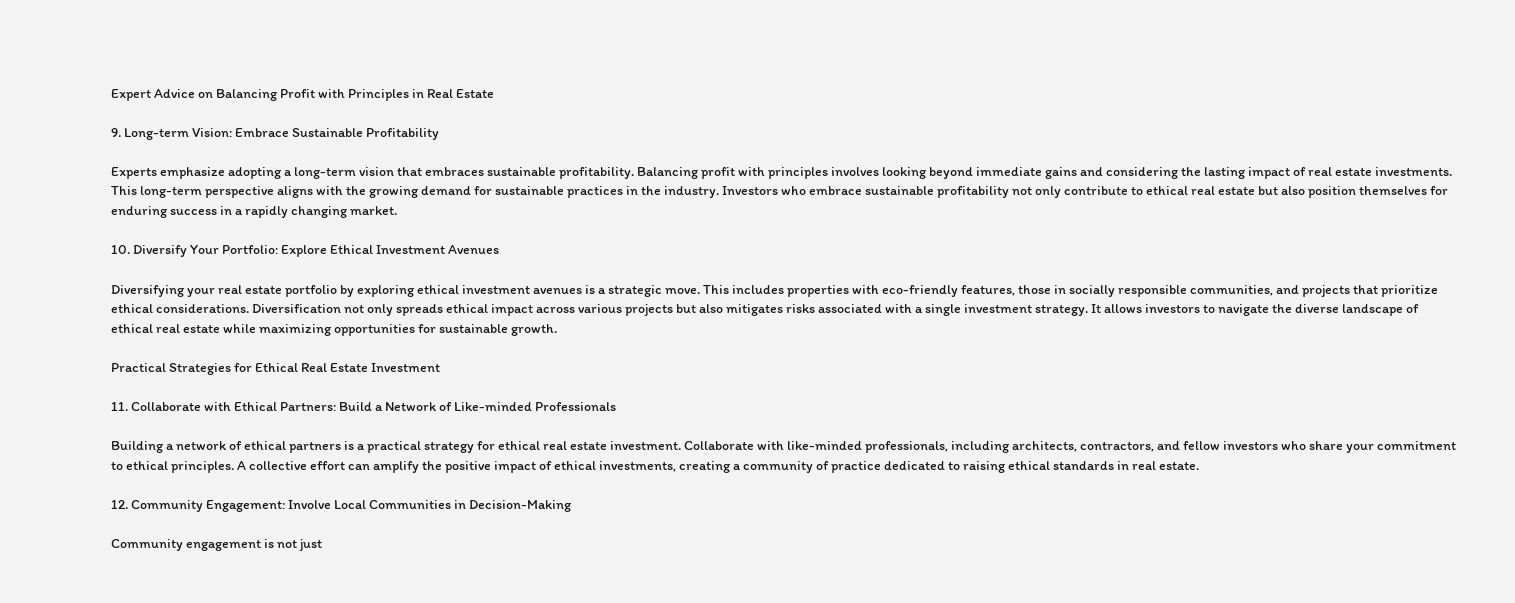Expert Advice on Balancing Profit with Principles in Real Estate

9. Long-term Vision: Embrace Sustainable Profitability

Experts emphasize adopting a long-term vision that embraces sustainable profitability. Balancing profit with principles involves looking beyond immediate gains and considering the lasting impact of real estate investments. This long-term perspective aligns with the growing demand for sustainable practices in the industry. Investors who embrace sustainable profitability not only contribute to ethical real estate but also position themselves for enduring success in a rapidly changing market.

10. Diversify Your Portfolio: Explore Ethical Investment Avenues

Diversifying your real estate portfolio by exploring ethical investment avenues is a strategic move. This includes properties with eco-friendly features, those in socially responsible communities, and projects that prioritize ethical considerations. Diversification not only spreads ethical impact across various projects but also mitigates risks associated with a single investment strategy. It allows investors to navigate the diverse landscape of ethical real estate while maximizing opportunities for sustainable growth.

Practical Strategies for Ethical Real Estate Investment

11. Collaborate with Ethical Partners: Build a Network of Like-minded Professionals

Building a network of ethical partners is a practical strategy for ethical real estate investment. Collaborate with like-minded professionals, including architects, contractors, and fellow investors who share your commitment to ethical principles. A collective effort can amplify the positive impact of ethical investments, creating a community of practice dedicated to raising ethical standards in real estate.

12. Community Engagement: Involve Local Communities in Decision-Making

Community engagement is not just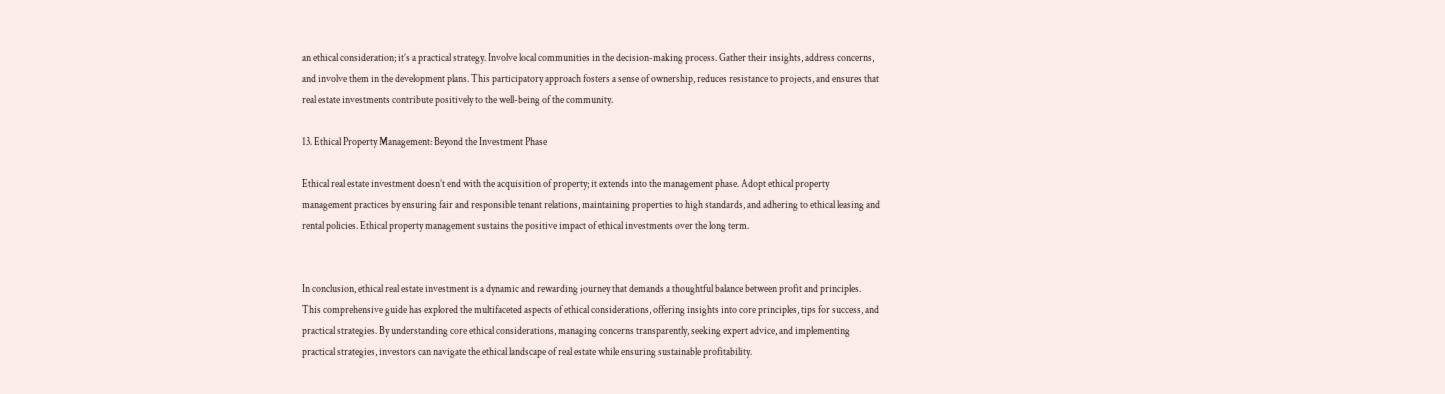an ethical consideration; it’s a practical strategy. Involve local communities in the decision-making process. Gather their insights, address concerns, and involve them in the development plans. This participatory approach fosters a sense of ownership, reduces resistance to projects, and ensures that real estate investments contribute positively to the well-being of the community.

13. Ethical Property Management: Beyond the Investment Phase

Ethical real estate investment doesn’t end with the acquisition of property; it extends into the management phase. Adopt ethical property management practices by ensuring fair and responsible tenant relations, maintaining properties to high standards, and adhering to ethical leasing and rental policies. Ethical property management sustains the positive impact of ethical investments over the long term.


In conclusion, ethical real estate investment is a dynamic and rewarding journey that demands a thoughtful balance between profit and principles. This comprehensive guide has explored the multifaceted aspects of ethical considerations, offering insights into core principles, tips for success, and practical strategies. By understanding core ethical considerations, managing concerns transparently, seeking expert advice, and implementing practical strategies, investors can navigate the ethical landscape of real estate while ensuring sustainable profitability.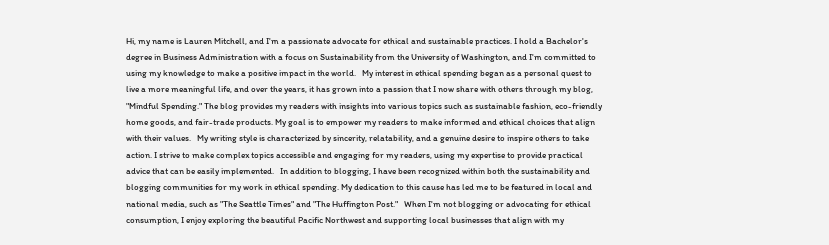Hi, my name is Lauren Mitchell, and I'm a passionate advocate for ethical and sustainable practices. I hold a Bachelor's degree in Business Administration with a focus on Sustainability from the University of Washington, and I'm committed to using my knowledge to make a positive impact in the world.   My interest in ethical spending began as a personal quest to live a more meaningful life, and over the years, it has grown into a passion that I now share with others through my blog, "Mindful Spending." The blog provides my readers with insights into various topics such as sustainable fashion, eco-friendly home goods, and fair-trade products. My goal is to empower my readers to make informed and ethical choices that align with their values.   My writing style is characterized by sincerity, relatability, and a genuine desire to inspire others to take action. I strive to make complex topics accessible and engaging for my readers, using my expertise to provide practical advice that can be easily implemented.   In addition to blogging, I have been recognized within both the sustainability and blogging communities for my work in ethical spending. My dedication to this cause has led me to be featured in local and national media, such as "The Seattle Times" and "The Huffington Post."   When I'm not blogging or advocating for ethical consumption, I enjoy exploring the beautiful Pacific Northwest and supporting local businesses that align with my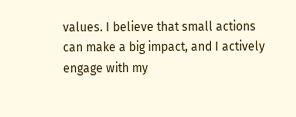values. I believe that small actions can make a big impact, and I actively engage with my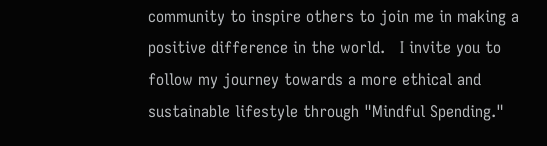community to inspire others to join me in making a positive difference in the world.   I invite you to follow my journey towards a more ethical and sustainable lifestyle through "Mindful Spending."